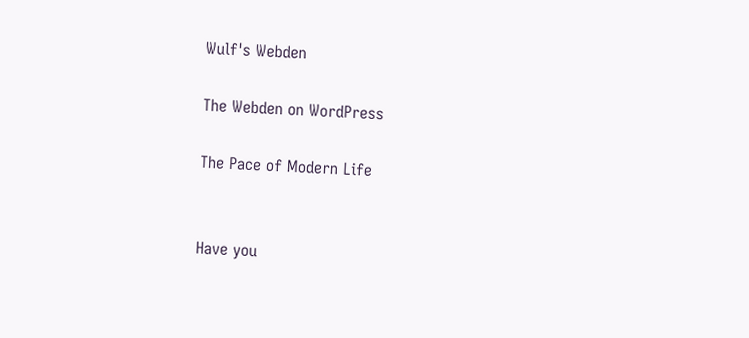Wulf's Webden

The Webden on WordPress

The Pace of Modern Life


Have you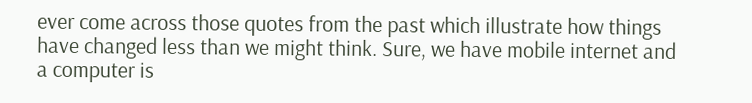ever come across those quotes from the past which illustrate how things have changed less than we might think. Sure, we have mobile internet and a computer is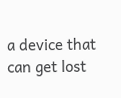a device that can get lost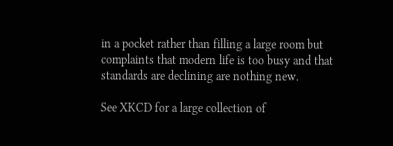in a pocket rather than filling a large room but complaints that modern life is too busy and that standards are declining are nothing new.

See XKCD for a large collection of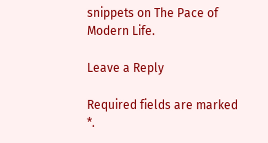snippets on The Pace of Modern Life.

Leave a Reply

Required fields are marked *.